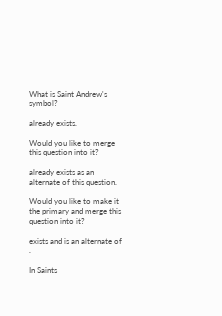What is Saint Andrew's symbol?

already exists.

Would you like to merge this question into it?

already exists as an alternate of this question.

Would you like to make it the primary and merge this question into it?

exists and is an alternate of .

In Saints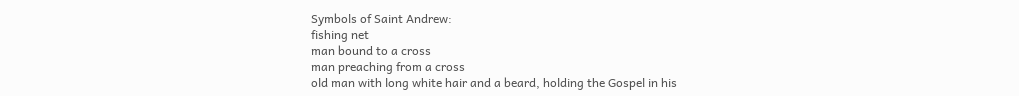Symbols of Saint Andrew:
fishing net
man bound to a cross
man preaching from a cross
old man with long white hair and a beard, holding the Gospel in his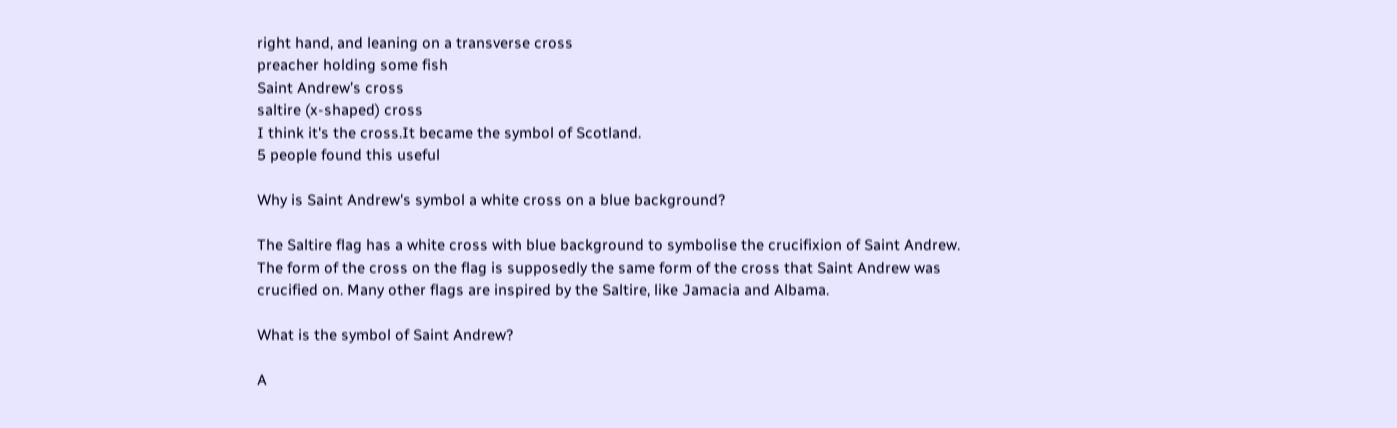right hand, and leaning on a transverse cross
preacher holding some fish
Saint Andrew’s cross
saltire (x-shaped) cross
I think it's the cross.It became the symbol of Scotland.
5 people found this useful

Why is Saint Andrew's symbol a white cross on a blue background?

The Saltire flag has a white cross with blue background to symbolise the crucifixion of Saint Andrew. The form of the cross on the flag is supposedly the same form of the cross that Saint Andrew was crucified on. Many other flags are inspired by the Saltire, like Jamacia and Albama.

What is the symbol of Saint Andrew?

A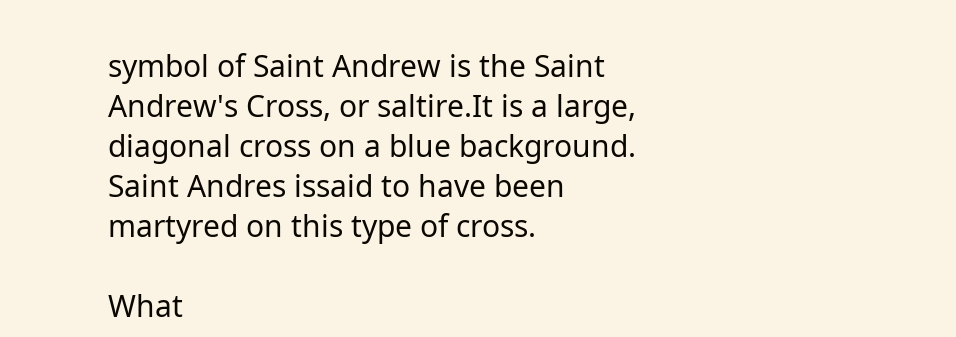symbol of Saint Andrew is the Saint Andrew's Cross, or saltire.It is a large, diagonal cross on a blue background. Saint Andres issaid to have been martyred on this type of cross.

What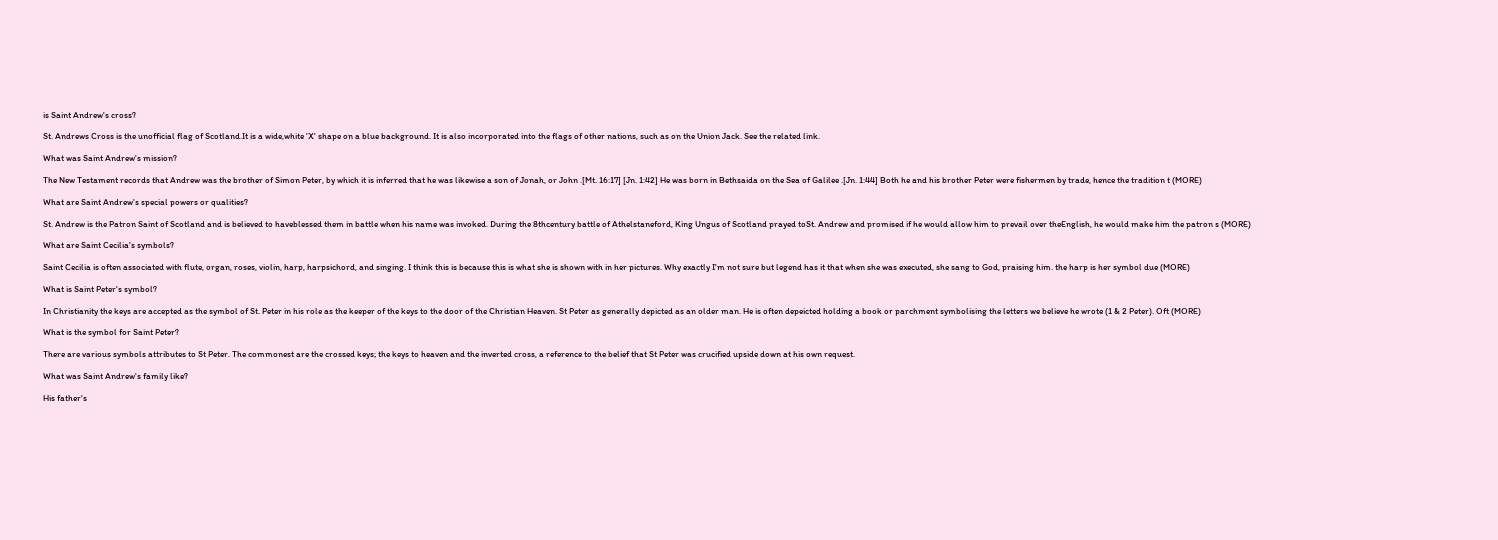is Saint Andrew's cross?

St. Andrews Cross is the unofficial flag of Scotland.It is a wide,white 'X' shape on a blue background. It is also incorporated into the flags of other nations, such as on the Union Jack. See the related link.

What was Saint Andrew's mission?

The New Testament records that Andrew was the brother of Simon Peter, by which it is inferred that he was likewise a son of Jonah, or John .[Mt. 16:17] [Jn. 1:42] He was born in Bethsaida on the Sea of Galilee .[Jn. 1:44] Both he and his brother Peter were fishermen by trade, hence the tradition t (MORE)

What are Saint Andrew's special powers or qualities?

St. Andrew is the Patron Saint of Scotland and is believed to haveblessed them in battle when his name was invoked. During the 8thcentury battle of Athelstaneford, King Ungus of Scotland prayed toSt. Andrew and promised if he would allow him to prevail over theEnglish, he would make him the patron s (MORE)

What are Saint Cecilia's symbols?

Saint Cecilia is often associated with flute, organ, roses, violin, harp, harpsichord, and singing. I think this is because this is what she is shown with in her pictures. Why exactly I'm not sure but legend has it that when she was executed, she sang to God, praising him. the harp is her symbol due (MORE)

What is Saint Peter's symbol?

In Christianity the keys are accepted as the symbol of St. Peter in his role as the keeper of the keys to the door of the Christian Heaven. St Peter as generally depicted as an older man. He is often depeicted holding a book or parchment symbolising the letters we believe he wrote (1 & 2 Peter). Oft (MORE)

What is the symbol for Saint Peter?

There are various symbols attributes to St Peter. The commonest are the crossed keys; the keys to heaven and the inverted cross, a reference to the belief that St Peter was crucified upside down at his own request.

What was Saint Andrew's family like?

His father's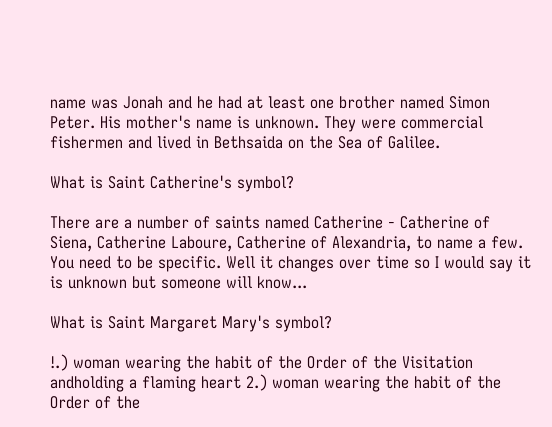name was Jonah and he had at least one brother named Simon Peter. His mother's name is unknown. They were commercial fishermen and lived in Bethsaida on the Sea of Galilee.

What is Saint Catherine's symbol?

There are a number of saints named Catherine - Catherine of Siena, Catherine Laboure, Catherine of Alexandria, to name a few. You need to be specific. Well it changes over time so I would say it is unknown but someone will know...

What is Saint Margaret Mary's symbol?

!.) woman wearing the habit of the Order of the Visitation andholding a flaming heart 2.) woman wearing the habit of the Order of the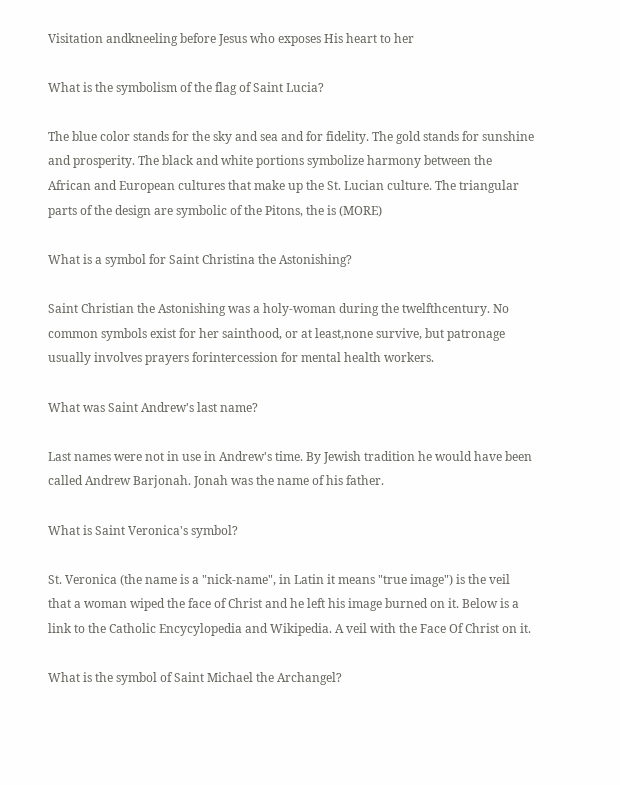Visitation andkneeling before Jesus who exposes His heart to her

What is the symbolism of the flag of Saint Lucia?

The blue color stands for the sky and sea and for fidelity. The gold stands for sunshine and prosperity. The black and white portions symbolize harmony between the African and European cultures that make up the St. Lucian culture. The triangular parts of the design are symbolic of the Pitons, the is (MORE)

What is a symbol for Saint Christina the Astonishing?

Saint Christian the Astonishing was a holy-woman during the twelfthcentury. No common symbols exist for her sainthood, or at least,none survive, but patronage usually involves prayers forintercession for mental health workers.

What was Saint Andrew's last name?

Last names were not in use in Andrew's time. By Jewish tradition he would have been called Andrew Barjonah. Jonah was the name of his father.

What is Saint Veronica's symbol?

St. Veronica (the name is a "nick-name", in Latin it means "true image") is the veil that a woman wiped the face of Christ and he left his image burned on it. Below is a link to the Catholic Encycylopedia and Wikipedia. A veil with the Face Of Christ on it.

What is the symbol of Saint Michael the Archangel?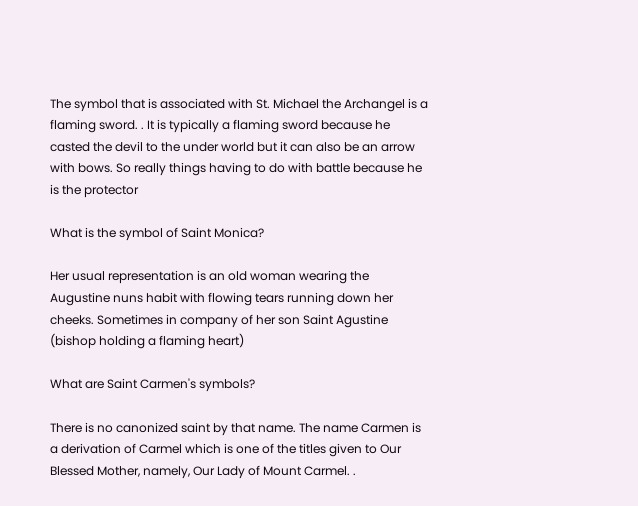The symbol that is associated with St. Michael the Archangel is a flaming sword. . It is typically a flaming sword because he casted the devil to the under world but it can also be an arrow with bows. So really things having to do with battle because he is the protector

What is the symbol of Saint Monica?

Her usual representation is an old woman wearing the Augustine nuns habit with flowing tears running down her cheeks. Sometimes in company of her son Saint Agustine (bishop holding a flaming heart)

What are Saint Carmen's symbols?

There is no canonized saint by that name. The name Carmen is a derivation of Carmel which is one of the titles given to Our Blessed Mother, namely, Our Lady of Mount Carmel. .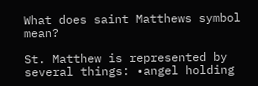What does saint Matthews symbol mean?

St. Matthew is represented by several things: •angel holding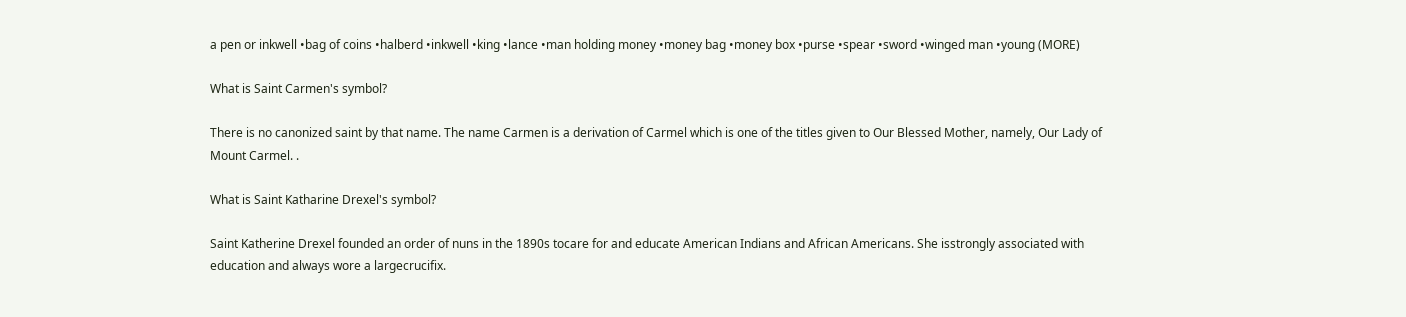a pen or inkwell •bag of coins •halberd •inkwell •king •lance •man holding money •money bag •money box •purse •spear •sword •winged man •young (MORE)

What is Saint Carmen's symbol?

There is no canonized saint by that name. The name Carmen is a derivation of Carmel which is one of the titles given to Our Blessed Mother, namely, Our Lady of Mount Carmel. .

What is Saint Katharine Drexel's symbol?

Saint Katherine Drexel founded an order of nuns in the 1890s tocare for and educate American Indians and African Americans. She isstrongly associated with education and always wore a largecrucifix.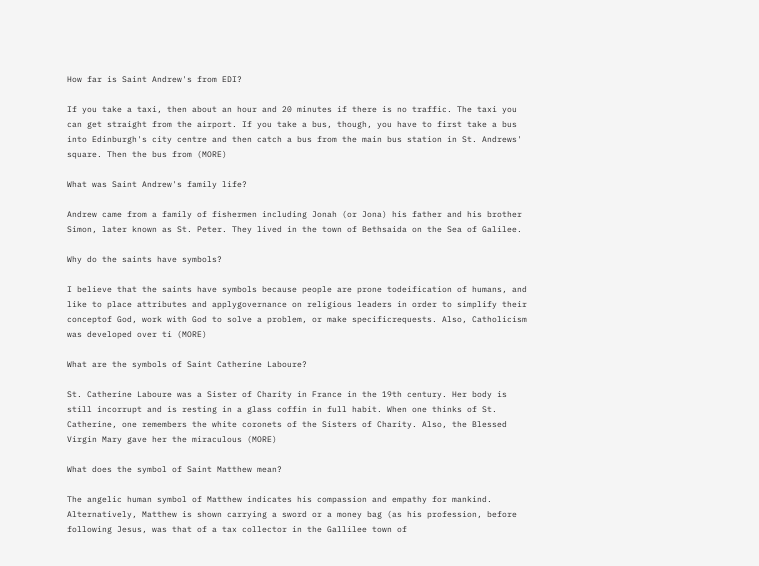How far is Saint Andrew's from EDI?

If you take a taxi, then about an hour and 20 minutes if there is no traffic. The taxi you can get straight from the airport. If you take a bus, though, you have to first take a bus into Edinburgh's city centre and then catch a bus from the main bus station in St. Andrews' square. Then the bus from (MORE)

What was Saint Andrew's family life?

Andrew came from a family of fishermen including Jonah (or Jona) his father and his brother Simon, later known as St. Peter. They lived in the town of Bethsaida on the Sea of Galilee.

Why do the saints have symbols?

I believe that the saints have symbols because people are prone todeification of humans, and like to place attributes and applygovernance on religious leaders in order to simplify their conceptof God, work with God to solve a problem, or make specificrequests. Also, Catholicism was developed over ti (MORE)

What are the symbols of Saint Catherine Laboure?

St. Catherine Laboure was a Sister of Charity in France in the 19th century. Her body is still incorrupt and is resting in a glass coffin in full habit. When one thinks of St. Catherine, one remembers the white coronets of the Sisters of Charity. Also, the Blessed Virgin Mary gave her the miraculous (MORE)

What does the symbol of Saint Matthew mean?

The angelic human symbol of Matthew indicates his compassion and empathy for mankind. Alternatively, Matthew is shown carrying a sword or a money bag (as his profession, before following Jesus, was that of a tax collector in the Gallilee town of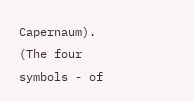Capernaum). (The four symbols - of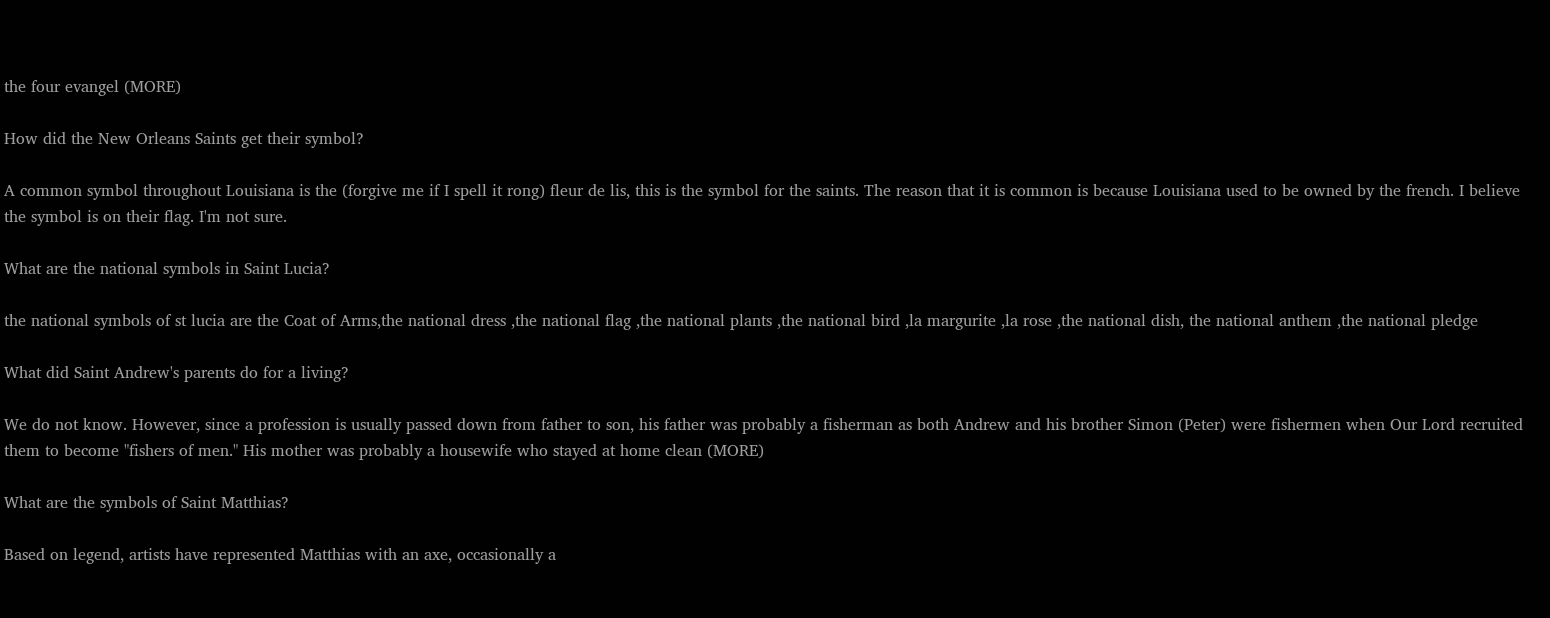the four evangel (MORE)

How did the New Orleans Saints get their symbol?

A common symbol throughout Louisiana is the (forgive me if I spell it rong) fleur de lis, this is the symbol for the saints. The reason that it is common is because Louisiana used to be owned by the french. I believe the symbol is on their flag. I'm not sure.

What are the national symbols in Saint Lucia?

the national symbols of st lucia are the Coat of Arms,the national dress ,the national flag ,the national plants ,the national bird ,la margurite ,la rose ,the national dish, the national anthem ,the national pledge

What did Saint Andrew's parents do for a living?

We do not know. However, since a profession is usually passed down from father to son, his father was probably a fisherman as both Andrew and his brother Simon (Peter) were fishermen when Our Lord recruited them to become "fishers of men." His mother was probably a housewife who stayed at home clean (MORE)

What are the symbols of Saint Matthias?

Based on legend, artists have represented Matthias with an axe, occasionally a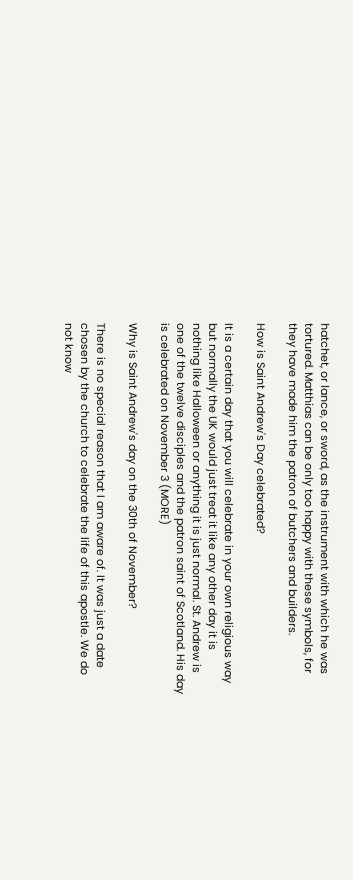hatchet, or lance, or sword, as the instrument with which he was tortured. Matthias can be only too happy with these symbols, for they have made him the patron of butchers and builders.

How is Saint Andrew's Day celebrated?

It is a certain day that you will celebrate in your own religious way but normally the UK would just treat it like any other day it is nothing like Halloween or anything it is just normal. St. Andrew is one of the twelve disciples and the patron saint of Scotland. His day is celebrated on November 3 (MORE)

Why is Saint Andrew's day on the 30th of November?

There is no special reason that I am aware of. It was just a date chosen by the church to celebrate the life of this apostle. We do not know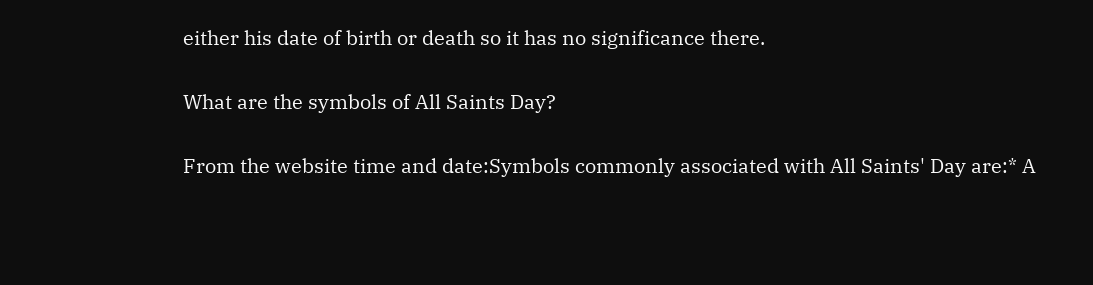either his date of birth or death so it has no significance there.

What are the symbols of All Saints Day?

From the website time and date:Symbols commonly associated with All Saints' Day are:* A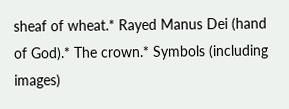sheaf of wheat.* Rayed Manus Dei (hand of God).* The crown.* Symbols (including images)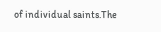of individual saints.The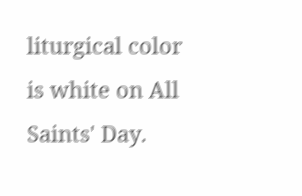liturgical color is white on All Saints' Day.